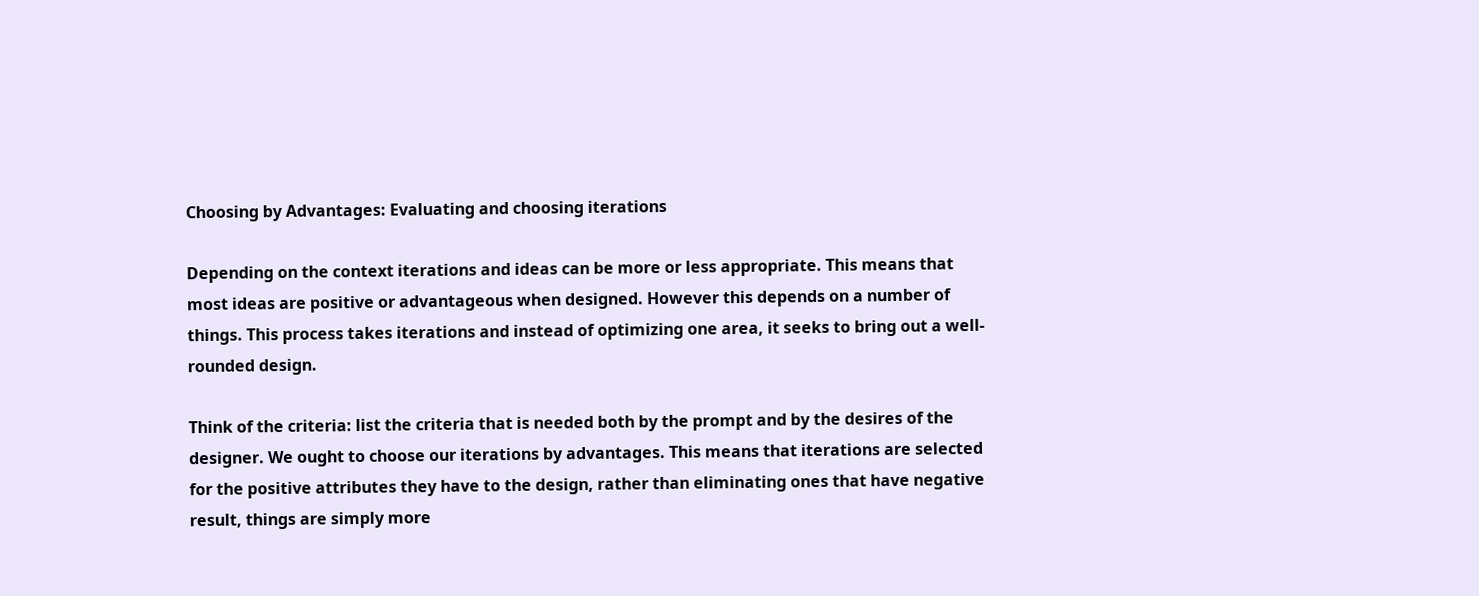Choosing by Advantages: Evaluating and choosing iterations

Depending on the context iterations and ideas can be more or less appropriate. This means that most ideas are positive or advantageous when designed. However this depends on a number of things. This process takes iterations and instead of optimizing one area, it seeks to bring out a well-rounded design.

Think of the criteria: list the criteria that is needed both by the prompt and by the desires of the designer. We ought to choose our iterations by advantages. This means that iterations are selected for the positive attributes they have to the design, rather than eliminating ones that have negative result, things are simply more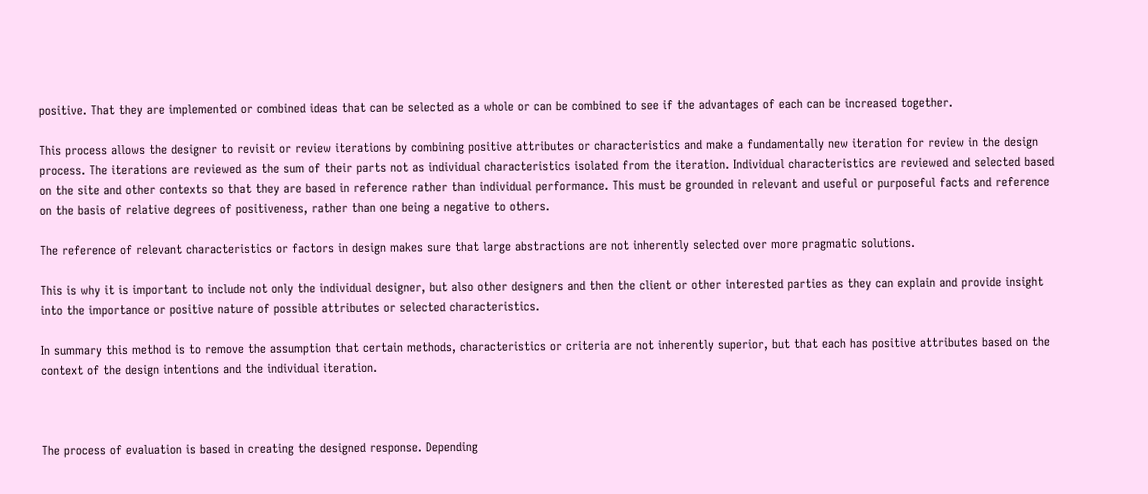positive. That they are implemented or combined ideas that can be selected as a whole or can be combined to see if the advantages of each can be increased together.

This process allows the designer to revisit or review iterations by combining positive attributes or characteristics and make a fundamentally new iteration for review in the design process. The iterations are reviewed as the sum of their parts not as individual characteristics isolated from the iteration. Individual characteristics are reviewed and selected based on the site and other contexts so that they are based in reference rather than individual performance. This must be grounded in relevant and useful or purposeful facts and reference on the basis of relative degrees of positiveness, rather than one being a negative to others.

The reference of relevant characteristics or factors in design makes sure that large abstractions are not inherently selected over more pragmatic solutions.

This is why it is important to include not only the individual designer, but also other designers and then the client or other interested parties as they can explain and provide insight into the importance or positive nature of possible attributes or selected characteristics.

In summary this method is to remove the assumption that certain methods, characteristics or criteria are not inherently superior, but that each has positive attributes based on the context of the design intentions and the individual iteration.



The process of evaluation is based in creating the designed response. Depending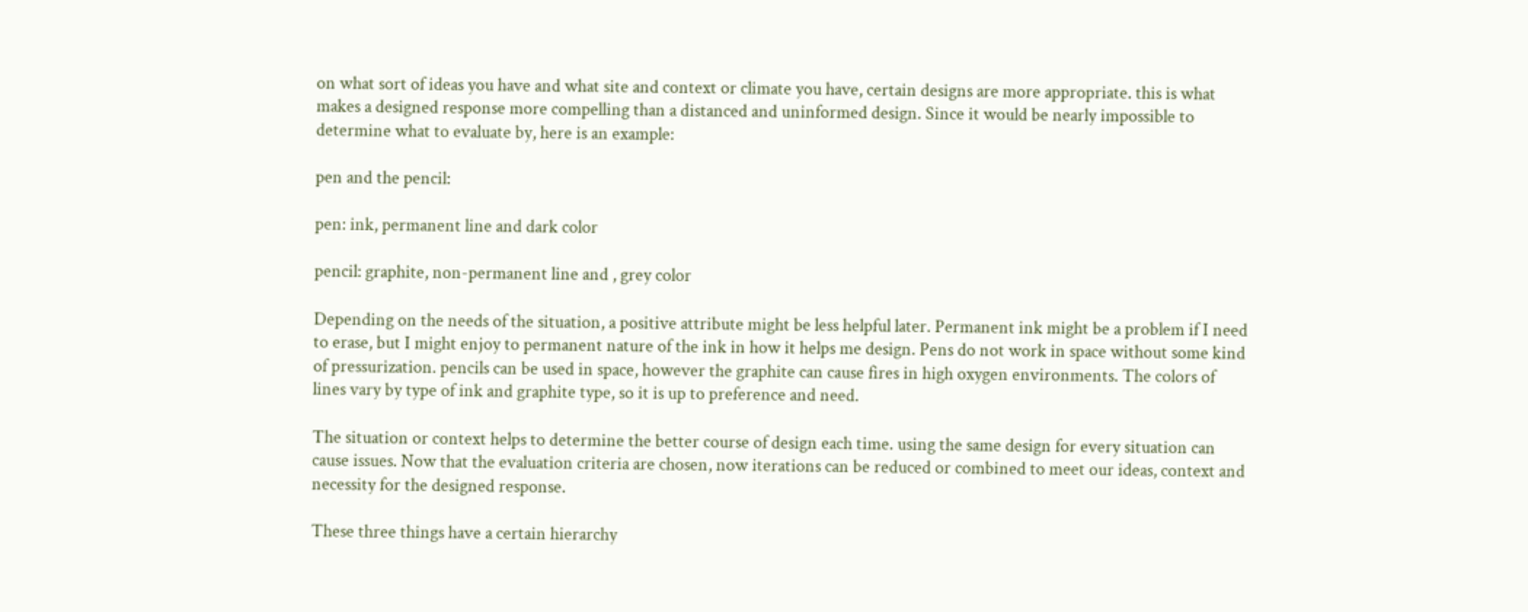on what sort of ideas you have and what site and context or climate you have, certain designs are more appropriate. this is what makes a designed response more compelling than a distanced and uninformed design. Since it would be nearly impossible to determine what to evaluate by, here is an example:

pen and the pencil:

pen: ink, permanent line and dark color

pencil: graphite, non-permanent line and , grey color

Depending on the needs of the situation, a positive attribute might be less helpful later. Permanent ink might be a problem if I need to erase, but I might enjoy to permanent nature of the ink in how it helps me design. Pens do not work in space without some kind of pressurization. pencils can be used in space, however the graphite can cause fires in high oxygen environments. The colors of lines vary by type of ink and graphite type, so it is up to preference and need.

The situation or context helps to determine the better course of design each time. using the same design for every situation can cause issues. Now that the evaluation criteria are chosen, now iterations can be reduced or combined to meet our ideas, context and necessity for the designed response.

These three things have a certain hierarchy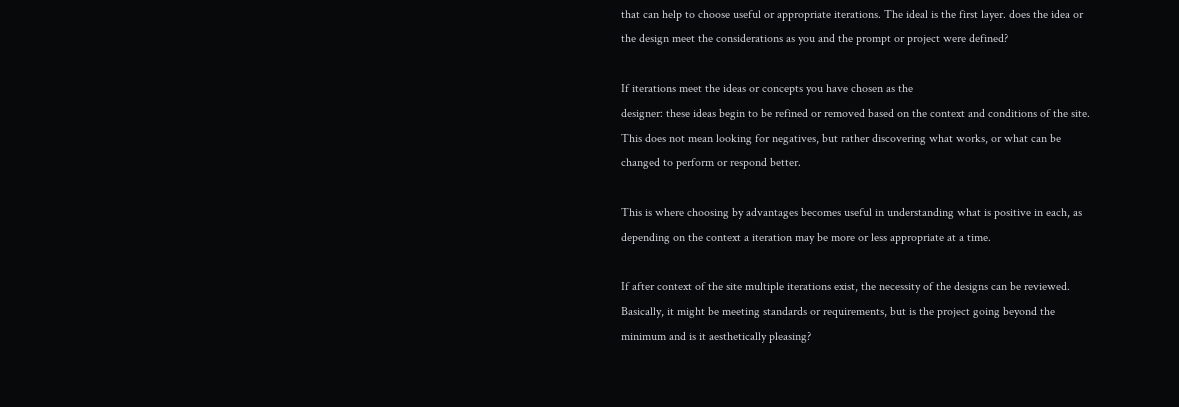that can help to choose useful or appropriate iterations. The ideal is the first layer. does the idea or the design meet the considerations as you and the prompt or project were defined?

If iterations meet the ideas or concepts you have chosen as the
designer: these ideas begin to be refined or removed based on the context and conditions of the site. This does not mean looking for negatives, but rather discovering what works, or what can be changed to perform or respond better.

This is where choosing by advantages becomes useful in understanding what is positive in each, as depending on the context a iteration may be more or less appropriate at a time.

If after context of the site multiple iterations exist, the necessity of the designs can be reviewed. Basically, it might be meeting standards or requirements, but is the project going beyond the minimum and is it aesthetically pleasing?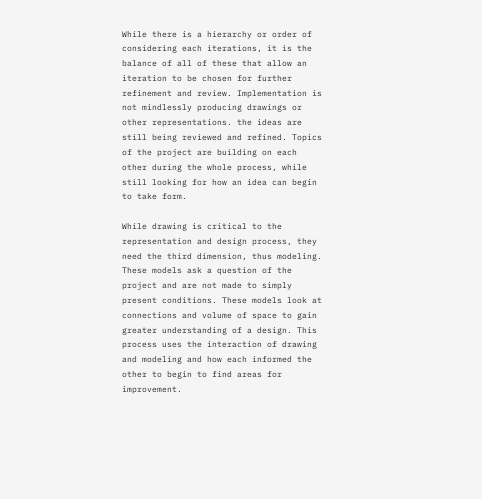While there is a hierarchy or order of considering each iterations, it is the balance of all of these that allow an iteration to be chosen for further refinement and review. Implementation is not mindlessly producing drawings or other representations. the ideas are still being reviewed and refined. Topics of the project are building on each other during the whole process, while still looking for how an idea can begin to take form.

While drawing is critical to the representation and design process, they need the third dimension, thus modeling. These models ask a question of the project and are not made to simply present conditions. These models look at connections and volume of space to gain greater understanding of a design. This process uses the interaction of drawing and modeling and how each informed the other to begin to find areas for improvement.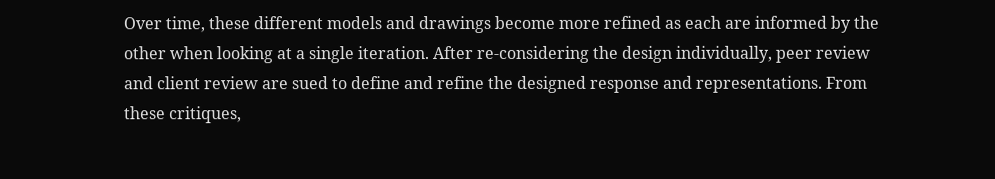Over time, these different models and drawings become more refined as each are informed by the other when looking at a single iteration. After re-considering the design individually, peer review and client review are sued to define and refine the designed response and representations. From these critiques,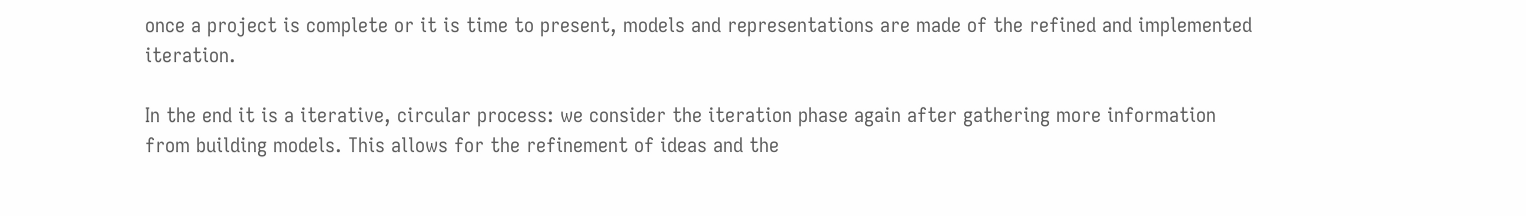once a project is complete or it is time to present, models and representations are made of the refined and implemented iteration.

In the end it is a iterative, circular process: we consider the iteration phase again after gathering more information from building models. This allows for the refinement of ideas and the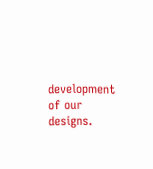development of our designs.